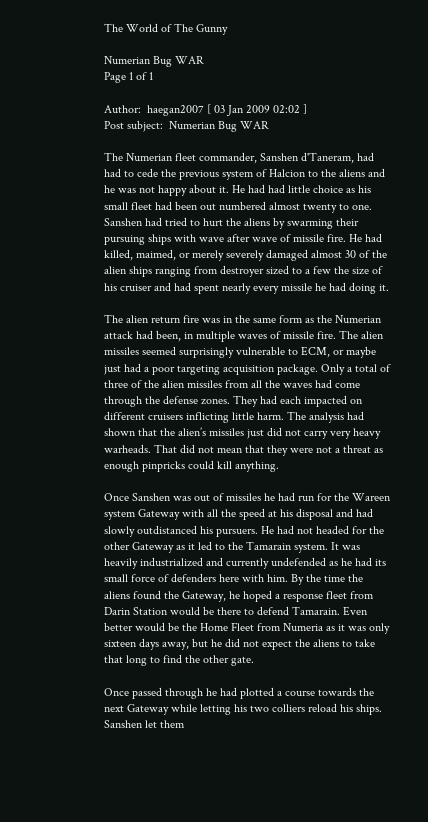The World of The Gunny

Numerian Bug WAR
Page 1 of 1

Author:  haegan2007 [ 03 Jan 2009 02:02 ]
Post subject:  Numerian Bug WAR

The Numerian fleet commander, Sanshen d'Taneram, had had to cede the previous system of Halcion to the aliens and he was not happy about it. He had had little choice as his small fleet had been out numbered almost twenty to one. Sanshen had tried to hurt the aliens by swarming their pursuing ships with wave after wave of missile fire. He had killed, maimed, or merely severely damaged almost 30 of the alien ships ranging from destroyer sized to a few the size of his cruiser and had spent nearly every missile he had doing it.

The alien return fire was in the same form as the Numerian attack had been, in multiple waves of missile fire. The alien missiles seemed surprisingly vulnerable to ECM, or maybe just had a poor targeting acquisition package. Only a total of three of the alien missiles from all the waves had come through the defense zones. They had each impacted on different cruisers inflicting little harm. The analysis had shown that the alien’s missiles just did not carry very heavy warheads. That did not mean that they were not a threat as enough pinpricks could kill anything.

Once Sanshen was out of missiles he had run for the Wareen system Gateway with all the speed at his disposal and had slowly outdistanced his pursuers. He had not headed for the other Gateway as it led to the Tamarain system. It was heavily industrialized and currently undefended as he had its small force of defenders here with him. By the time the aliens found the Gateway, he hoped a response fleet from Darin Station would be there to defend Tamarain. Even better would be the Home Fleet from Numeria as it was only sixteen days away, but he did not expect the aliens to take that long to find the other gate.

Once passed through he had plotted a course towards the next Gateway while letting his two colliers reload his ships. Sanshen let them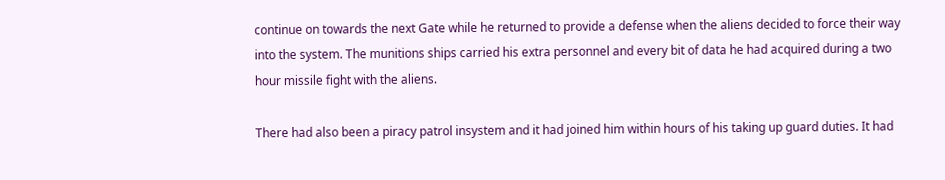continue on towards the next Gate while he returned to provide a defense when the aliens decided to force their way into the system. The munitions ships carried his extra personnel and every bit of data he had acquired during a two hour missile fight with the aliens.

There had also been a piracy patrol insystem and it had joined him within hours of his taking up guard duties. It had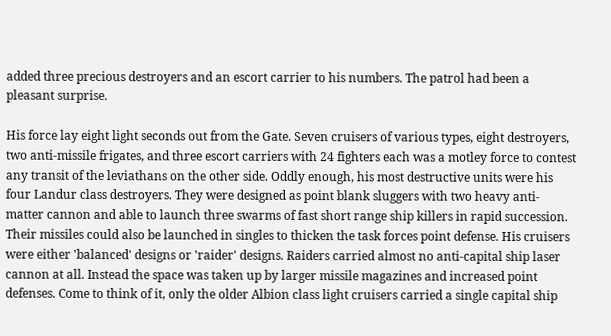added three precious destroyers and an escort carrier to his numbers. The patrol had been a pleasant surprise.

His force lay eight light seconds out from the Gate. Seven cruisers of various types, eight destroyers, two anti-missile frigates, and three escort carriers with 24 fighters each was a motley force to contest any transit of the leviathans on the other side. Oddly enough, his most destructive units were his four Landur class destroyers. They were designed as point blank sluggers with two heavy anti-matter cannon and able to launch three swarms of fast short range ship killers in rapid succession. Their missiles could also be launched in singles to thicken the task forces point defense. His cruisers were either 'balanced' designs or 'raider' designs. Raiders carried almost no anti-capital ship laser cannon at all. Instead the space was taken up by larger missile magazines and increased point defenses. Come to think of it, only the older Albion class light cruisers carried a single capital ship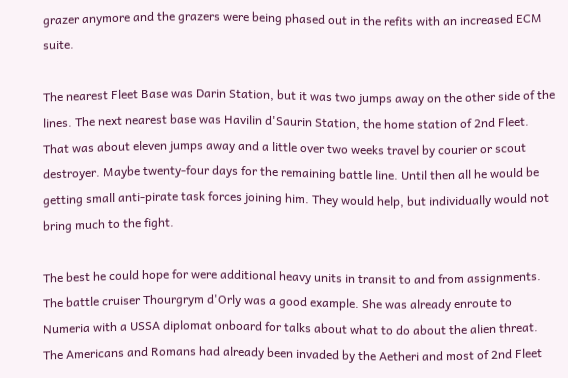grazer anymore and the grazers were being phased out in the refits with an increased ECM suite.

The nearest Fleet Base was Darin Station, but it was two jumps away on the other side of the lines. The next nearest base was Havilin d'Saurin Station, the home station of 2nd Fleet. That was about eleven jumps away and a little over two weeks travel by courier or scout destroyer. Maybe twenty-four days for the remaining battle line. Until then all he would be getting small anti-pirate task forces joining him. They would help, but individually would not bring much to the fight.

The best he could hope for were additional heavy units in transit to and from assignments. The battle cruiser Thourgrym d'Orly was a good example. She was already enroute to Numeria with a USSA diplomat onboard for talks about what to do about the alien threat. The Americans and Romans had already been invaded by the Aetheri and most of 2nd Fleet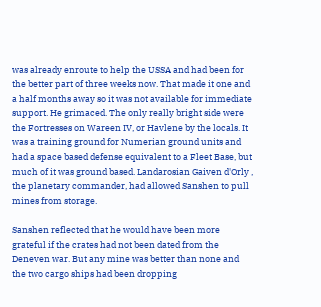was already enroute to help the USSA and had been for the better part of three weeks now. That made it one and a half months away so it was not available for immediate support. He grimaced. The only really bright side were the Fortresses on Wareen IV, or Havlene by the locals. It was a training ground for Numerian ground units and had a space based defense equivalent to a Fleet Base, but much of it was ground based. Landarosian Gaiven d'Orly , the planetary commander, had allowed Sanshen to pull mines from storage.

Sanshen reflected that he would have been more grateful if the crates had not been dated from the Deneven war. But any mine was better than none and the two cargo ships had been dropping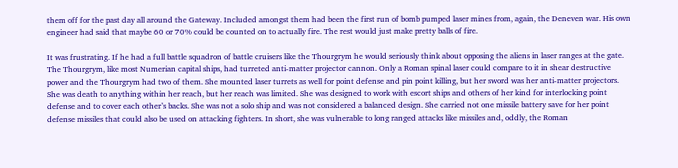them off for the past day all around the Gateway. Included amongst them had been the first run of bomb pumped laser mines from, again, the Deneven war. His own engineer had said that maybe 60 or 70% could be counted on to actually fire. The rest would just make pretty balls of fire.

It was frustrating. If he had a full battle squadron of battle cruisers like the Thourgrym he would seriously think about opposing the aliens in laser ranges at the gate. The Thourgrym, like most Numerian capital ships, had turreted anti-matter projector cannon. Only a Roman spinal laser could compare to it in shear destructive power and the Thourgrym had two of them. She mounted laser turrets as well for point defense and pin point killing, but her sword was her anti-matter projectors. She was death to anything within her reach, but her reach was limited. She was designed to work with escort ships and others of her kind for interlocking point defense and to cover each other’s backs. She was not a solo ship and was not considered a balanced design. She carried not one missile battery save for her point defense missiles that could also be used on attacking fighters. In short, she was vulnerable to long ranged attacks like missiles and, oddly, the Roman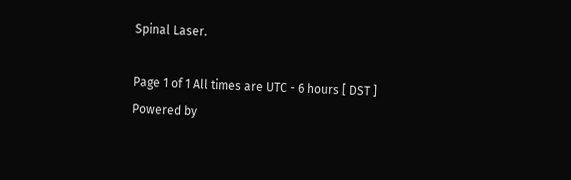Spinal Laser.

Page 1 of 1 All times are UTC - 6 hours [ DST ]
Powered by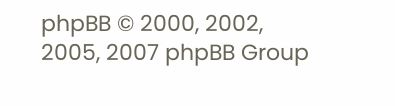phpBB © 2000, 2002, 2005, 2007 phpBB Group